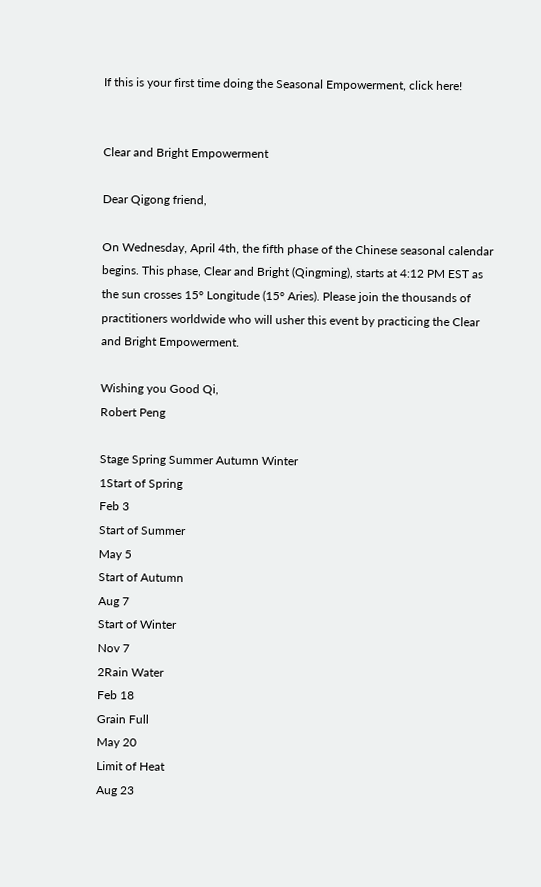If this is your first time doing the Seasonal Empowerment, click here!


Clear and Bright Empowerment

Dear Qigong friend,

On Wednesday, April 4th, the fifth phase of the Chinese seasonal calendar begins. This phase, Clear and Bright (Qingming), starts at 4:12 PM EST as the sun crosses 15° Longitude (15° Aries). Please join the thousands of practitioners worldwide who will usher this event by practicing the Clear and Bright Empowerment.

Wishing you Good Qi,
Robert Peng

Stage Spring Summer Autumn Winter
1Start of Spring
Feb 3
Start of Summer
May 5
Start of Autumn
Aug 7
Start of Winter
Nov 7
2Rain Water
Feb 18
Grain Full
May 20
Limit of Heat
Aug 23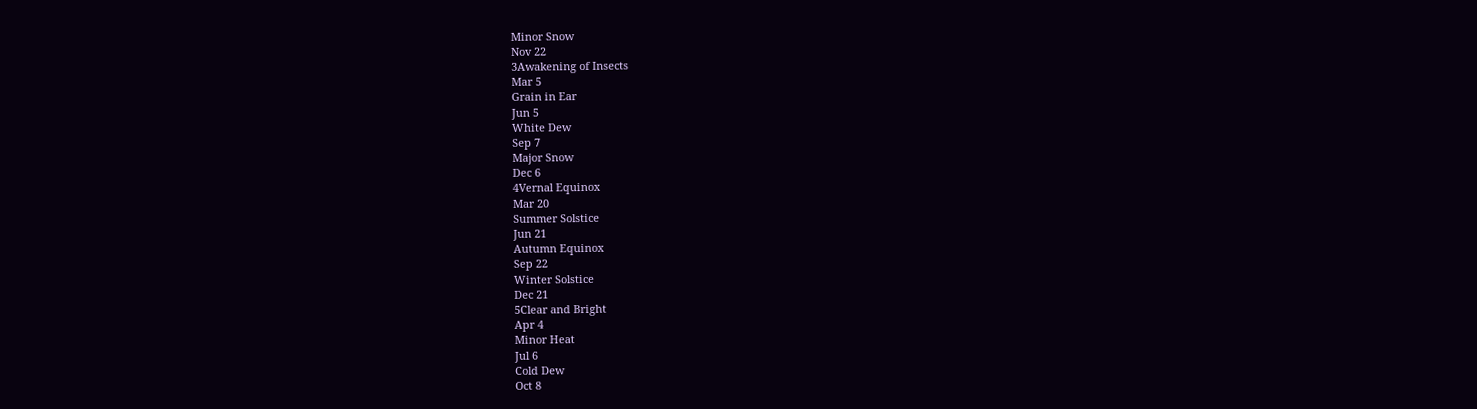Minor Snow
Nov 22
3Awakening of Insects
Mar 5
Grain in Ear
Jun 5
White Dew
Sep 7
Major Snow
Dec 6
4Vernal Equinox
Mar 20
Summer Solstice
Jun 21
Autumn Equinox
Sep 22
Winter Solstice
Dec 21
5Clear and Bright
Apr 4
Minor Heat
Jul 6
Cold Dew
Oct 8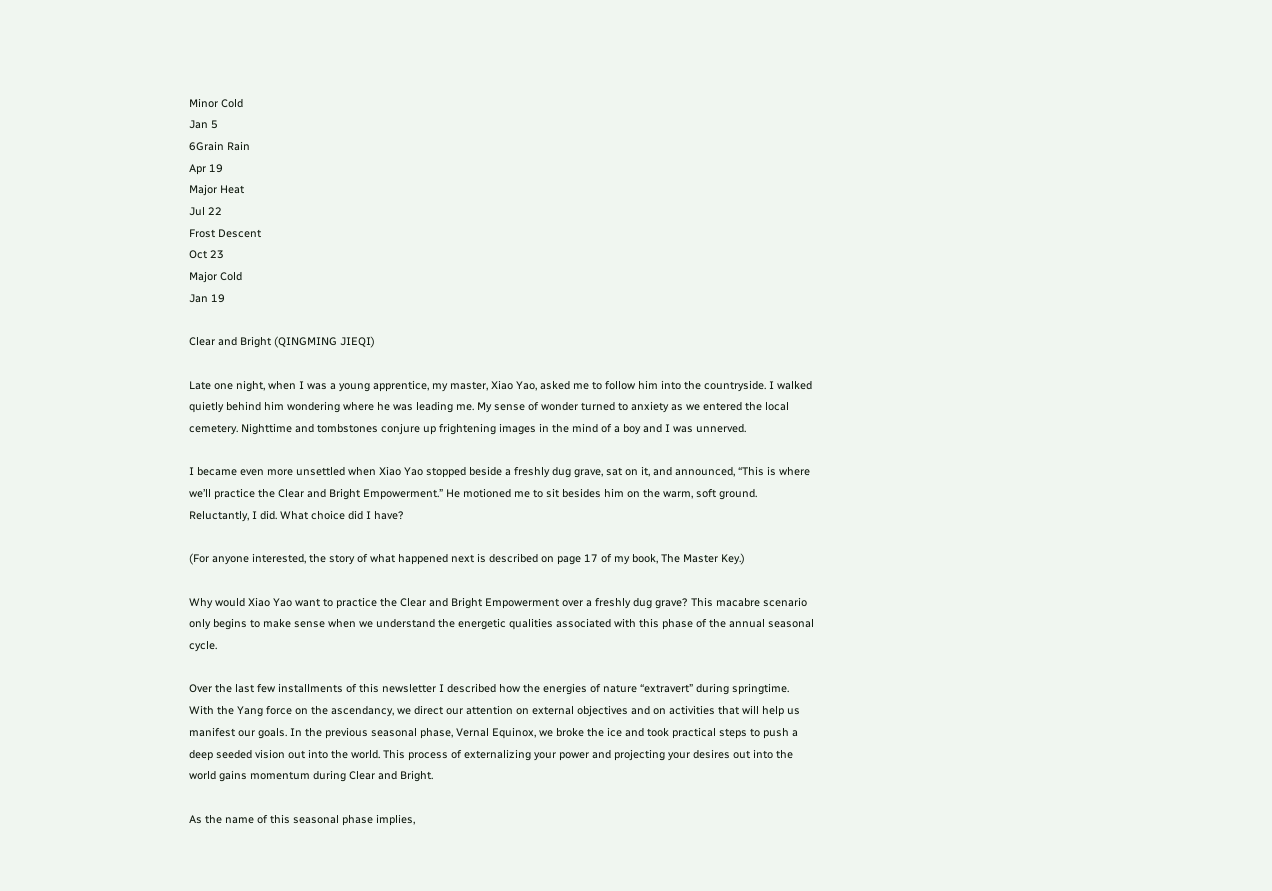Minor Cold
Jan 5
6Grain Rain
Apr 19
Major Heat
Jul 22
Frost Descent
Oct 23
Major Cold
Jan 19

Clear and Bright (QINGMING JIEQI)

Late one night, when I was a young apprentice, my master, Xiao Yao, asked me to follow him into the countryside. I walked quietly behind him wondering where he was leading me. My sense of wonder turned to anxiety as we entered the local cemetery. Nighttime and tombstones conjure up frightening images in the mind of a boy and I was unnerved.

I became even more unsettled when Xiao Yao stopped beside a freshly dug grave, sat on it, and announced, “This is where we’ll practice the Clear and Bright Empowerment.” He motioned me to sit besides him on the warm, soft ground. Reluctantly, I did. What choice did I have?

(For anyone interested, the story of what happened next is described on page 17 of my book, The Master Key.)

Why would Xiao Yao want to practice the Clear and Bright Empowerment over a freshly dug grave? This macabre scenario only begins to make sense when we understand the energetic qualities associated with this phase of the annual seasonal cycle.

Over the last few installments of this newsletter I described how the energies of nature “extravert” during springtime. With the Yang force on the ascendancy, we direct our attention on external objectives and on activities that will help us manifest our goals. In the previous seasonal phase, Vernal Equinox, we broke the ice and took practical steps to push a deep seeded vision out into the world. This process of externalizing your power and projecting your desires out into the world gains momentum during Clear and Bright.

As the name of this seasonal phase implies,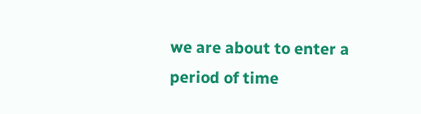we are about to enter a period of time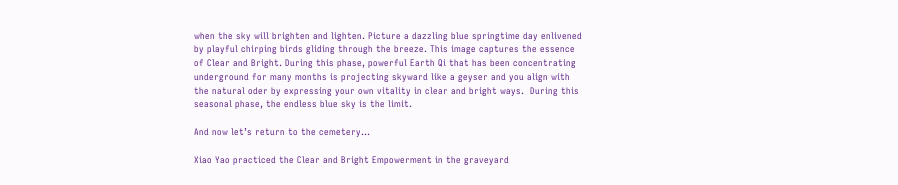when the sky will brighten and lighten. Picture a dazzling blue springtime day enlivened by playful chirping birds gliding through the breeze. This image captures the essence of Clear and Bright. During this phase, powerful Earth Qi that has been concentrating underground for many months is projecting skyward like a geyser and you align with the natural oder by expressing your own vitality in clear and bright ways.  During this seasonal phase, the endless blue sky is the limit.

And now let’s return to the cemetery...

Xiao Yao practiced the Clear and Bright Empowerment in the graveyard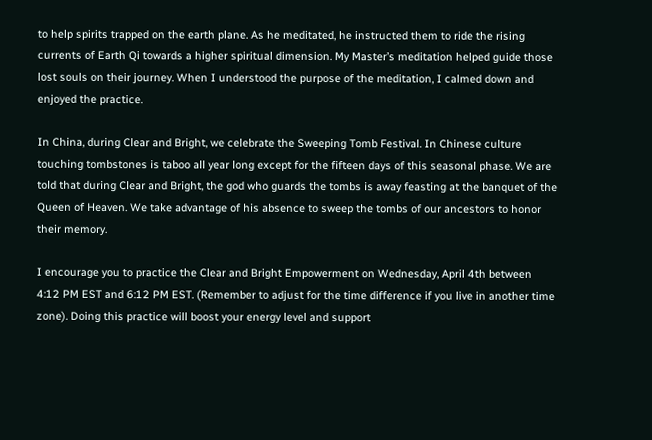to help spirits trapped on the earth plane. As he meditated, he instructed them to ride the rising currents of Earth Qi towards a higher spiritual dimension. My Master’s meditation helped guide those lost souls on their journey. When I understood the purpose of the meditation, I calmed down and enjoyed the practice.

In China, during Clear and Bright, we celebrate the Sweeping Tomb Festival. In Chinese culture touching tombstones is taboo all year long except for the fifteen days of this seasonal phase. We are told that during Clear and Bright, the god who guards the tombs is away feasting at the banquet of the Queen of Heaven. We take advantage of his absence to sweep the tombs of our ancestors to honor their memory.

I encourage you to practice the Clear and Bright Empowerment on Wednesday, April 4th between 4:12 PM EST and 6:12 PM EST. (Remember to adjust for the time difference if you live in another time zone). Doing this practice will boost your energy level and support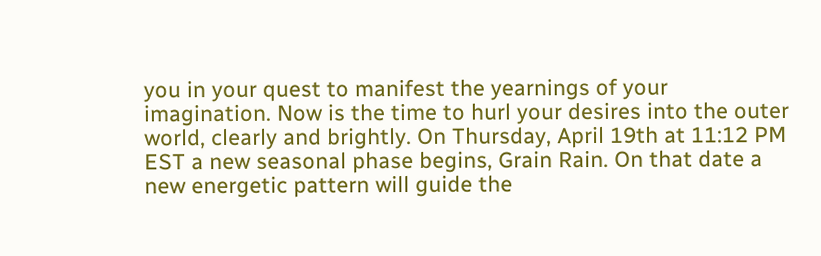you in your quest to manifest the yearnings of your imagination. Now is the time to hurl your desires into the outer world, clearly and brightly. On Thursday, April 19th at 11:12 PM EST a new seasonal phase begins, Grain Rain. On that date a new energetic pattern will guide the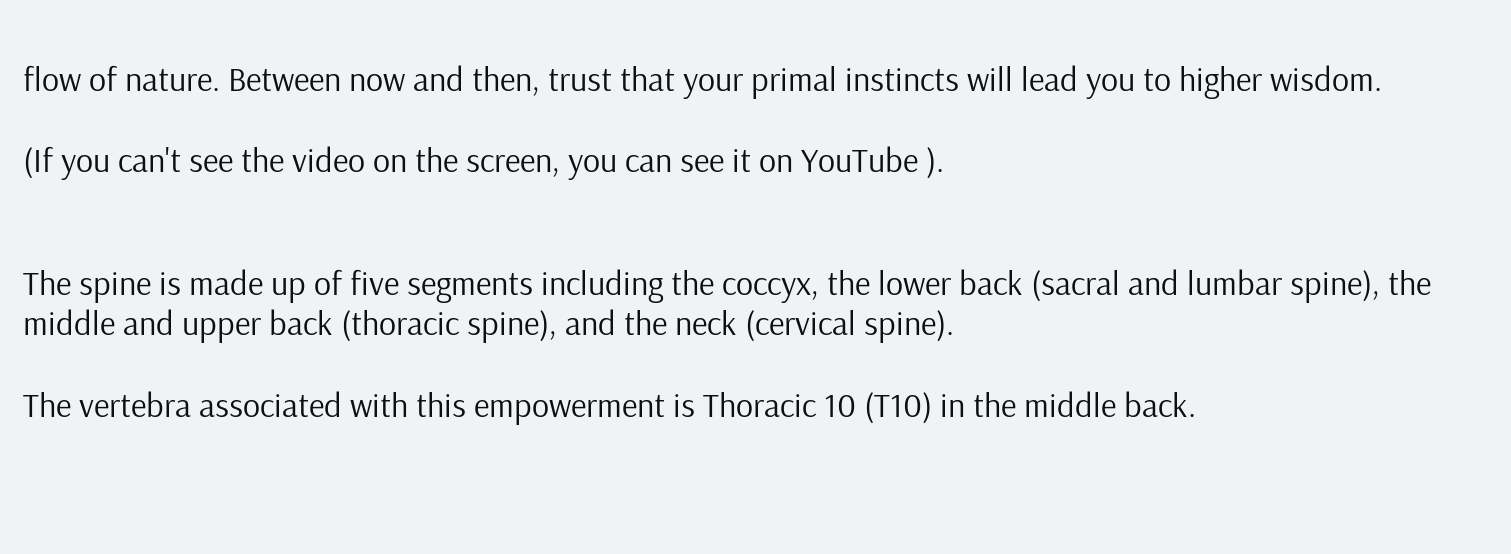flow of nature. Between now and then, trust that your primal instincts will lead you to higher wisdom.

(If you can't see the video on the screen, you can see it on YouTube ).


The spine is made up of five segments including the coccyx, the lower back (sacral and lumbar spine), the middle and upper back (thoracic spine), and the neck (cervical spine).

The vertebra associated with this empowerment is Thoracic 10 (T10) in the middle back.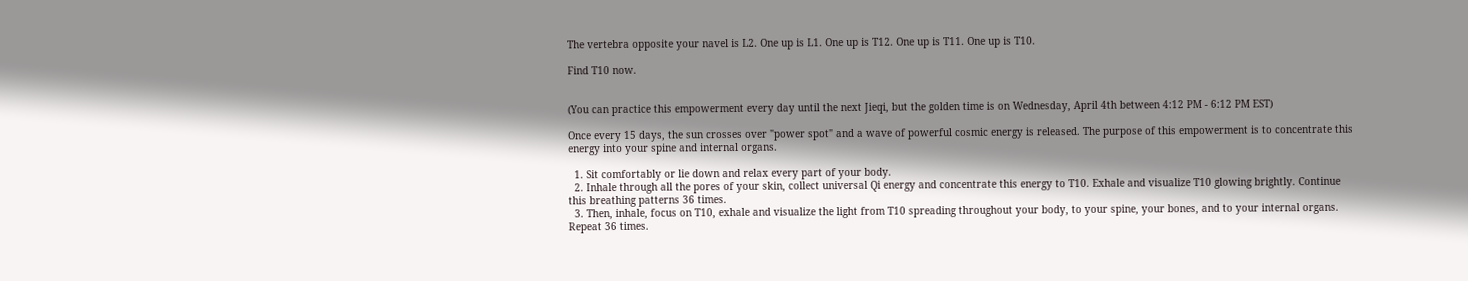The vertebra opposite your navel is L2. One up is L1. One up is T12. One up is T11. One up is T10.

Find T10 now.


(You can practice this empowerment every day until the next Jieqi, but the golden time is on Wednesday, April 4th between 4:12 PM - 6:12 PM EST)

Once every 15 days, the sun crosses over "power spot" and a wave of powerful cosmic energy is released. The purpose of this empowerment is to concentrate this energy into your spine and internal organs.

  1. Sit comfortably or lie down and relax every part of your body.
  2. Inhale through all the pores of your skin, collect universal Qi energy and concentrate this energy to T10. Exhale and visualize T10 glowing brightly. Continue this breathing patterns 36 times.
  3. Then, inhale, focus on T10, exhale and visualize the light from T10 spreading throughout your body, to your spine, your bones, and to your internal organs. Repeat 36 times.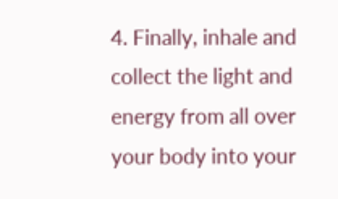4. Finally, inhale and collect the light and energy from all over your body into your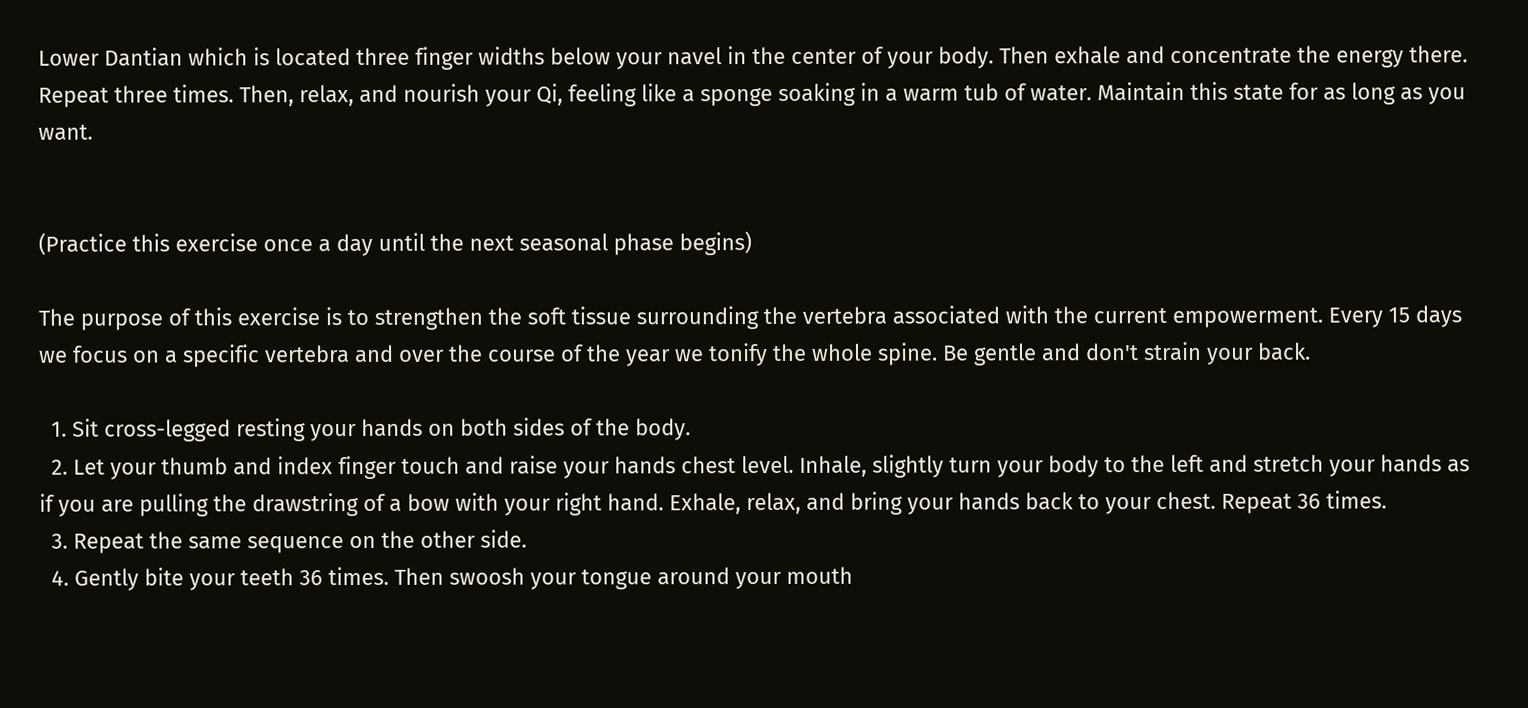Lower Dantian which is located three finger widths below your navel in the center of your body. Then exhale and concentrate the energy there. Repeat three times. Then, relax, and nourish your Qi, feeling like a sponge soaking in a warm tub of water. Maintain this state for as long as you want.


(Practice this exercise once a day until the next seasonal phase begins)

The purpose of this exercise is to strengthen the soft tissue surrounding the vertebra associated with the current empowerment. Every 15 days we focus on a specific vertebra and over the course of the year we tonify the whole spine. Be gentle and don't strain your back.

  1. Sit cross-legged resting your hands on both sides of the body.
  2. Let your thumb and index finger touch and raise your hands chest level. Inhale, slightly turn your body to the left and stretch your hands as if you are pulling the drawstring of a bow with your right hand. Exhale, relax, and bring your hands back to your chest. Repeat 36 times.
  3. Repeat the same sequence on the other side.
  4. Gently bite your teeth 36 times. Then swoosh your tongue around your mouth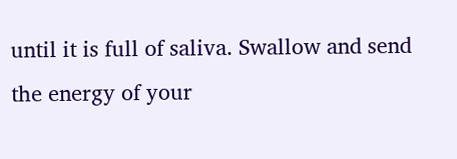until it is full of saliva. Swallow and send the energy of your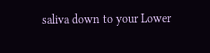saliva down to your Lower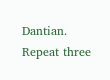Dantian. Repeat three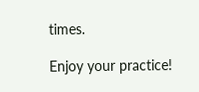times.

Enjoy your practice!